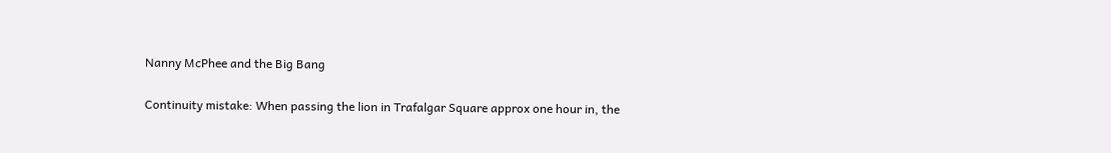Nanny McPhee and the Big Bang

Continuity mistake: When passing the lion in Trafalgar Square approx one hour in, the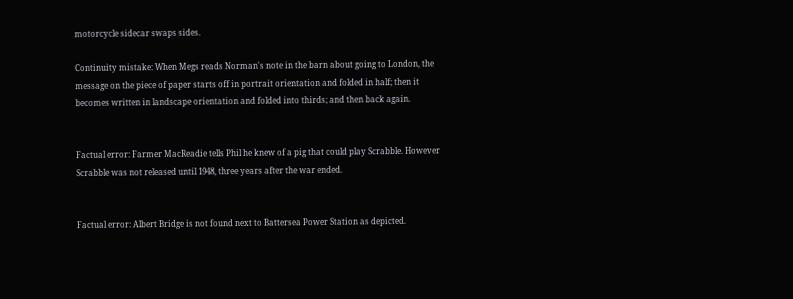motorcycle sidecar swaps sides.

Continuity mistake: When Megs reads Norman's note in the barn about going to London, the message on the piece of paper starts off in portrait orientation and folded in half; then it becomes written in landscape orientation and folded into thirds; and then back again.


Factual error: Farmer MacReadie tells Phil he knew of a pig that could play Scrabble. However Scrabble was not released until 1948, three years after the war ended.


Factual error: Albert Bridge is not found next to Battersea Power Station as depicted.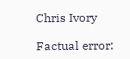Chris Ivory

Factual error: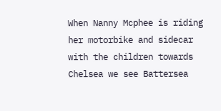When Nanny Mcphee is riding her motorbike and sidecar with the children towards Chelsea we see Battersea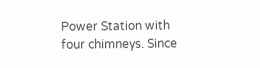Power Station with four chimneys. Since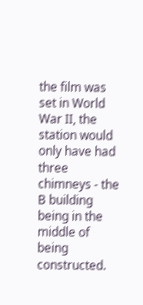the film was set in World War II, the station would only have had three chimneys - the B building being in the middle of being constructed.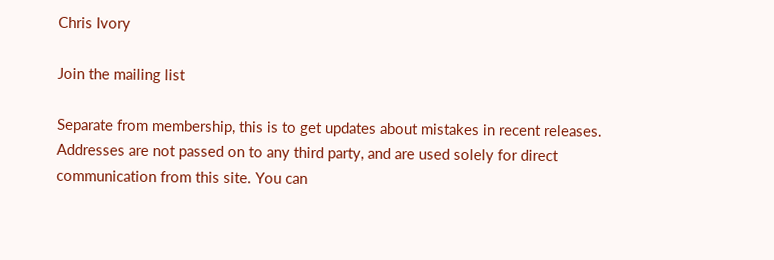Chris Ivory

Join the mailing list

Separate from membership, this is to get updates about mistakes in recent releases. Addresses are not passed on to any third party, and are used solely for direct communication from this site. You can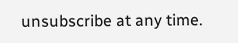unsubscribe at any time.